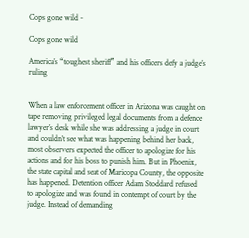Cops gone wild -

Cops gone wild

America’s “toughest sheriff” and his officers defy a judge’s ruling


When a law enforcement officer in Arizona was caught on tape removing privileged legal documents from a defence lawyer’s desk while she was addressing a judge in court and couldn’t see what was happening behind her back, most observers expected the officer to apologize for his actions and for his boss to punish him. But in Phoenix, the state capital and seat of Maricopa County, the opposite has happened. Detention officer Adam Stoddard refused to apologize and was found in contempt of court by the judge. Instead of demanding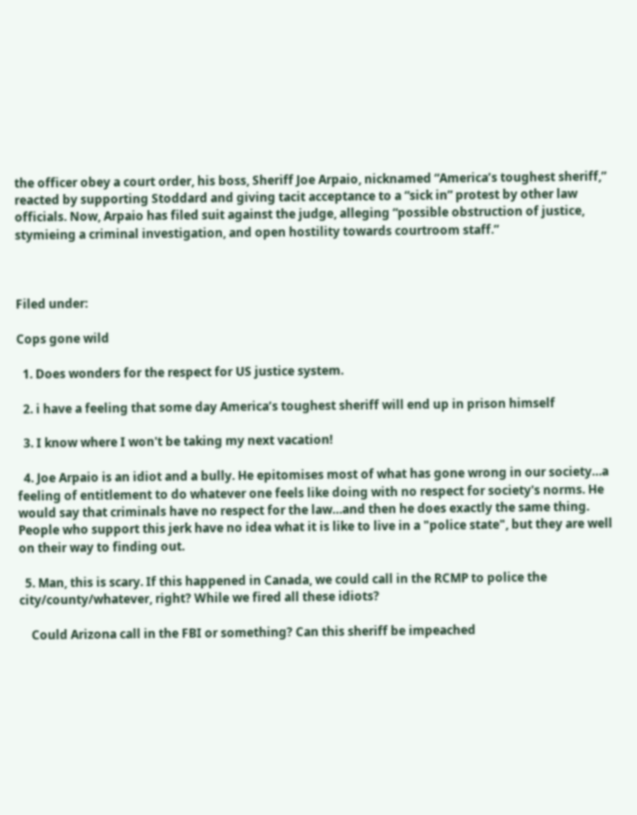the officer obey a court order, his boss, Sheriff Joe Arpaio, nicknamed “America’s toughest sheriff,” reacted by supporting Stoddard and giving tacit acceptance to a “sick in” protest by other law officials. Now, Arpaio has filed suit against the judge, alleging “possible obstruction of justice, stymieing a criminal investigation, and open hostility towards courtroom staff.”



Filed under:

Cops gone wild

  1. Does wonders for the respect for US justice system.

  2. i have a feeling that some day America’s toughest sheriff will end up in prison himself

  3. I know where I won't be taking my next vacation!

  4. Joe Arpaio is an idiot and a bully. He epitomises most of what has gone wrong in our society…a feeling of entitlement to do whatever one feels like doing with no respect for society's norms. He would say that criminals have no respect for the law…and then he does exactly the same thing. People who support this jerk have no idea what it is like to live in a "police state", but they are well on their way to finding out.

  5. Man, this is scary. If this happened in Canada, we could call in the RCMP to police the city/county/whatever, right? While we fired all these idiots?

    Could Arizona call in the FBI or something? Can this sheriff be impeached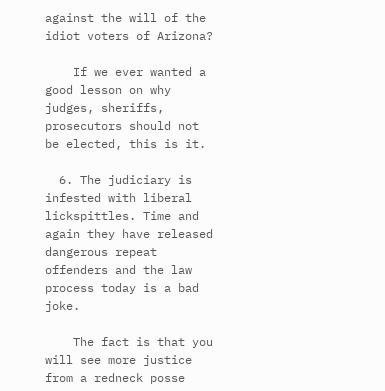against the will of the idiot voters of Arizona?

    If we ever wanted a good lesson on why judges, sheriffs, prosecutors should not be elected, this is it.

  6. The judiciary is infested with liberal lickspittles. Time and again they have released dangerous repeat offenders and the law process today is a bad joke.

    The fact is that you will see more justice from a redneck posse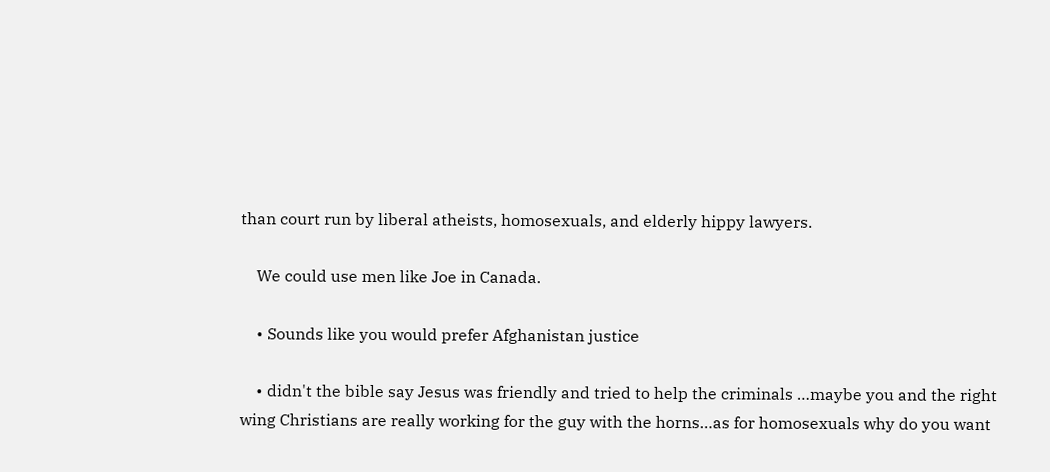than court run by liberal atheists, homosexuals, and elderly hippy lawyers.

    We could use men like Joe in Canada.

    • Sounds like you would prefer Afghanistan justice

    • didn't the bible say Jesus was friendly and tried to help the criminals …maybe you and the right wing Christians are really working for the guy with the horns…as for homosexuals why do you want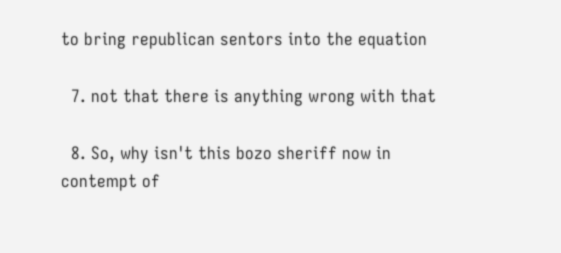to bring republican sentors into the equation

  7. not that there is anything wrong with that

  8. So, why isn't this bozo sheriff now in contempt of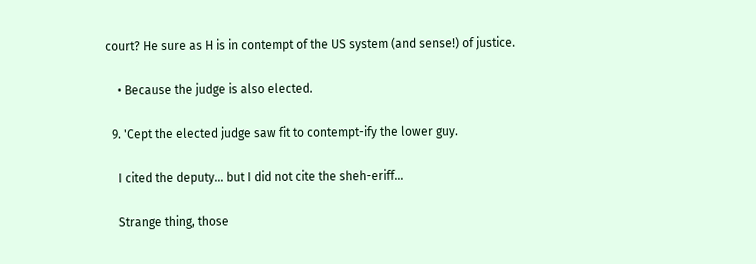court? He sure as H is in contempt of the US system (and sense!) of justice.

    • Because the judge is also elected.

  9. 'Cept the elected judge saw fit to contempt-ify the lower guy.

    I cited the deputy… but I did not cite the sheh-eriff…

    Strange thing, those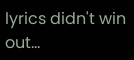lyrics didn't win out…